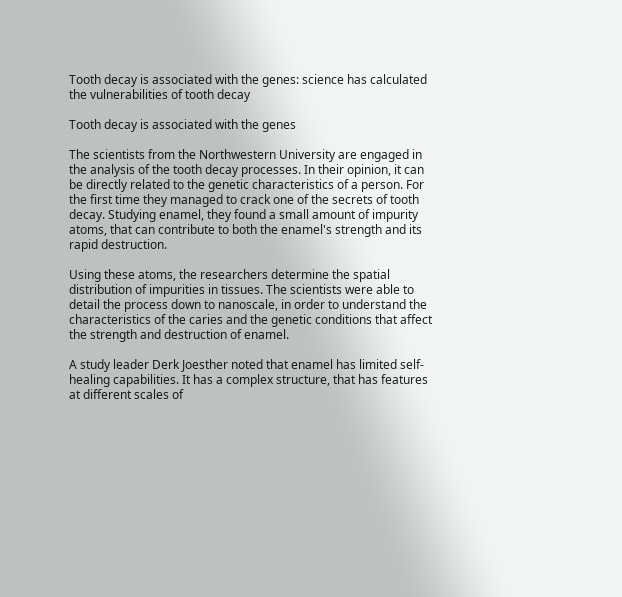Tooth decay is associated with the genes: science has calculated the vulnerabilities of tooth decay

Tooth decay is associated with the genes

The scientists from the Northwestern University are engaged in the analysis of the tooth decay processes. In their opinion, it can be directly related to the genetic characteristics of a person. For the first time they managed to crack one of the secrets of tooth decay. Studying enamel, they found a small amount of impurity atoms, that can contribute to both the enamel's strength and its rapid destruction.

Using these atoms, the researchers determine the spatial distribution of impurities in tissues. The scientists were able to detail the process down to nanoscale, in order to understand the characteristics of the caries and the genetic conditions that affect the strength and destruction of enamel.

A study leader Derk Joesther noted that enamel has limited self-healing capabilities. It has a complex structure, that has features at different scales of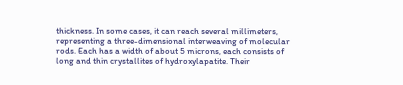thickness. In some cases, it can reach several millimeters, representing a three-dimensional interweaving of molecular rods. Each has a width of about 5 microns, each consists of long and thin crystallites of hydroxylapatite. Their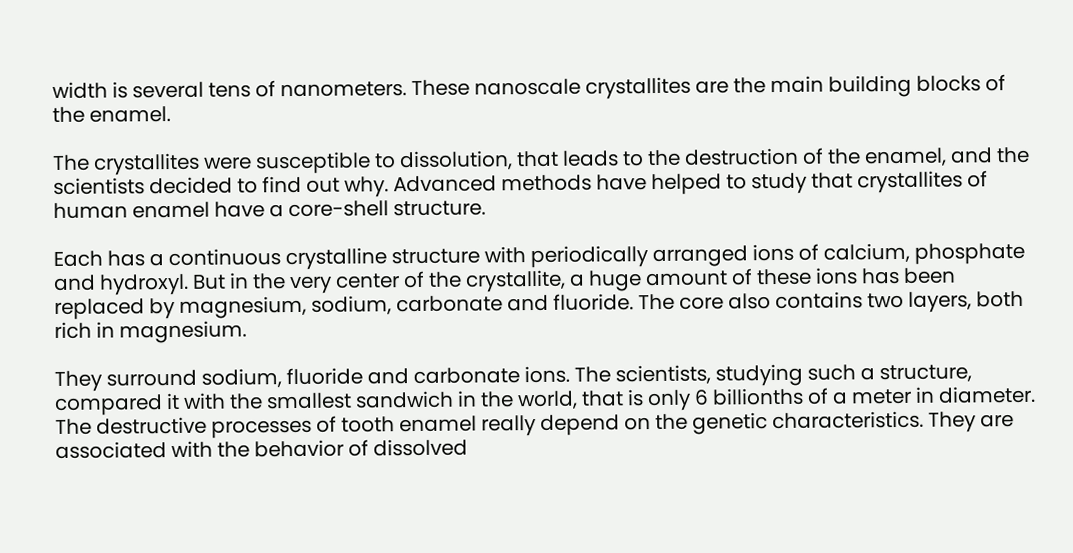width is several tens of nanometers. These nanoscale crystallites are the main building blocks of the enamel.

The crystallites were susceptible to dissolution, that leads to the destruction of the enamel, and the scientists decided to find out why. Advanced methods have helped to study that crystallites of human enamel have a core-shell structure.

Each has a continuous crystalline structure with periodically arranged ions of calcium, phosphate and hydroxyl. But in the very center of the crystallite, a huge amount of these ions has been replaced by magnesium, sodium, carbonate and fluoride. The core also contains two layers, both rich in magnesium.

They surround sodium, fluoride and carbonate ions. The scientists, studying such a structure, compared it with the smallest sandwich in the world, that is only 6 billionths of a meter in diameter. The destructive processes of tooth enamel really depend on the genetic characteristics. They are associated with the behavior of dissolved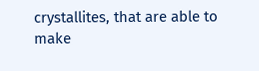crystallites, that are able to make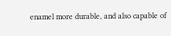enamel more durable, and also capable of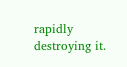rapidly destroying it.